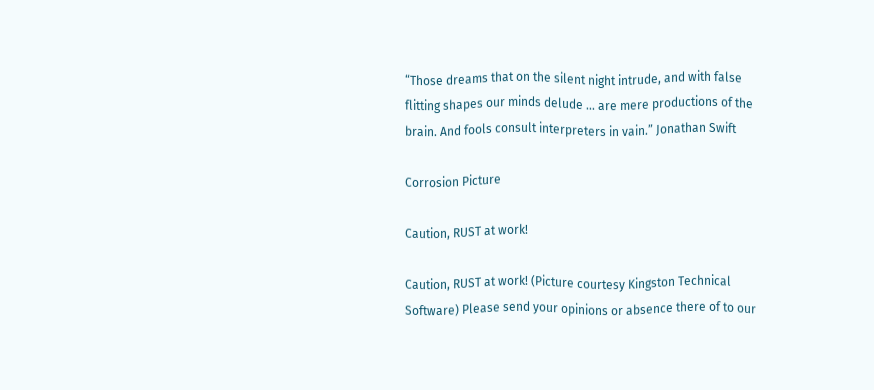“Those dreams that on the silent night intrude, and with false flitting shapes our minds delude ... are mere productions of the brain. And fools consult interpreters in vain.” Jonathan Swift

Corrosion Picture

Caution, RUST at work!

Caution, RUST at work! (Picture courtesy Kingston Technical Software) Please send your opinions or absence there of to our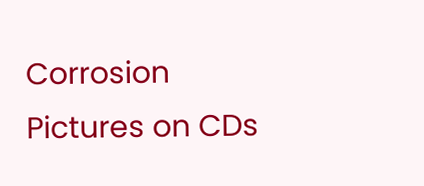Corrosion Pictures on CDs